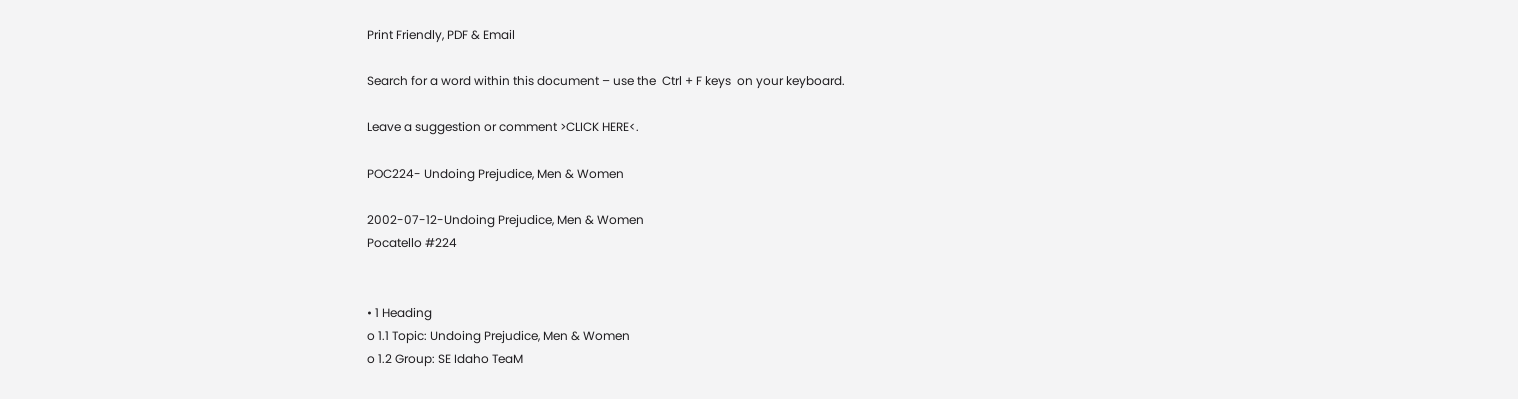Print Friendly, PDF & Email

Search for a word within this document – use the  Ctrl + F keys  on your keyboard.

Leave a suggestion or comment >CLICK HERE<.

POC224- Undoing Prejudice, Men & Women

2002-07-12-Undoing Prejudice, Men & Women
Pocatello #224


• 1 Heading
o 1.1 Topic: Undoing Prejudice, Men & Women
o 1.2 Group: SE Idaho TeaM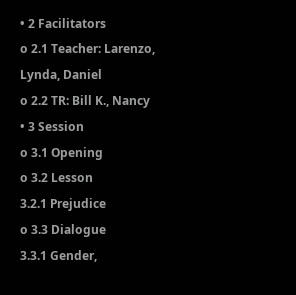• 2 Facilitators
o 2.1 Teacher: Larenzo, Lynda, Daniel
o 2.2 TR: Bill K., Nancy
• 3 Session
o 3.1 Opening
o 3.2 Lesson
3.2.1 Prejudice
o 3.3 Dialogue
3.3.1 Gender,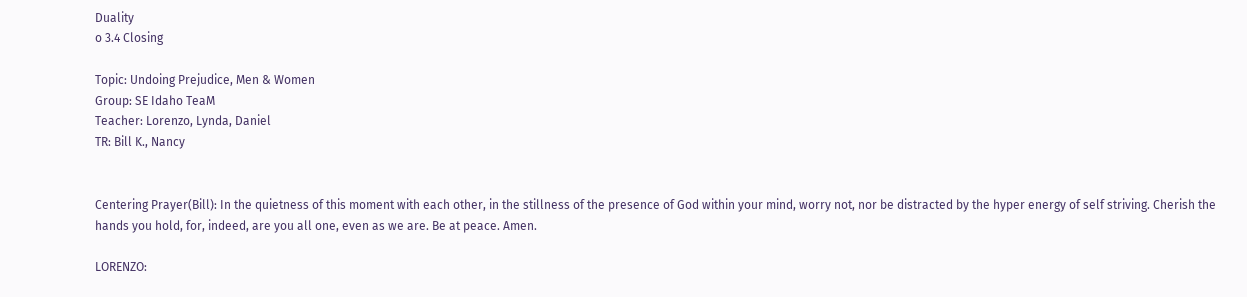Duality
o 3.4 Closing

Topic: Undoing Prejudice, Men & Women
Group: SE Idaho TeaM
Teacher: Lorenzo, Lynda, Daniel
TR: Bill K., Nancy


Centering Prayer(Bill): In the quietness of this moment with each other, in the stillness of the presence of God within your mind, worry not, nor be distracted by the hyper energy of self striving. Cherish the hands you hold, for, indeed, are you all one, even as we are. Be at peace. Amen.

LORENZO: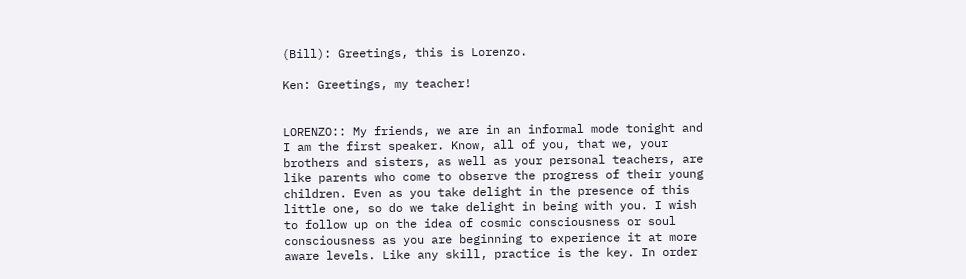(Bill): Greetings, this is Lorenzo.

Ken: Greetings, my teacher!


LORENZO:: My friends, we are in an informal mode tonight and I am the first speaker. Know, all of you, that we, your brothers and sisters, as well as your personal teachers, are like parents who come to observe the progress of their young children. Even as you take delight in the presence of this little one, so do we take delight in being with you. I wish to follow up on the idea of cosmic consciousness or soul consciousness as you are beginning to experience it at more aware levels. Like any skill, practice is the key. In order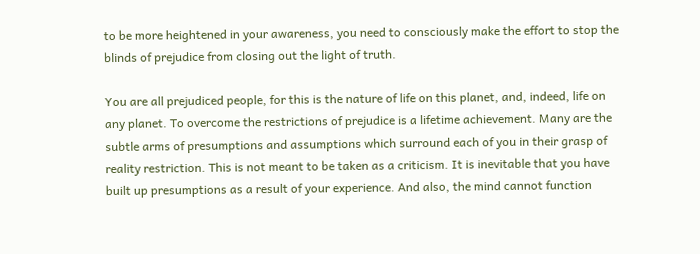to be more heightened in your awareness, you need to consciously make the effort to stop the blinds of prejudice from closing out the light of truth.

You are all prejudiced people, for this is the nature of life on this planet, and, indeed, life on any planet. To overcome the restrictions of prejudice is a lifetime achievement. Many are the subtle arms of presumptions and assumptions which surround each of you in their grasp of reality restriction. This is not meant to be taken as a criticism. It is inevitable that you have built up presumptions as a result of your experience. And also, the mind cannot function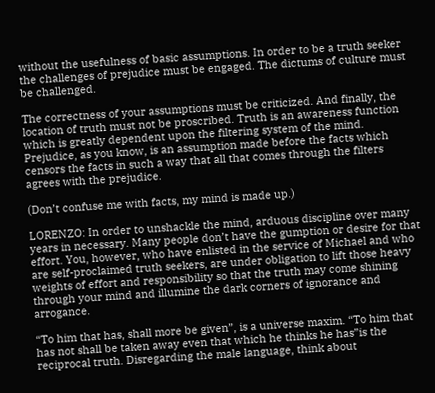without the usefulness of basic assumptions. In order to be a truth seeker the challenges of prejudice must be engaged. The dictums of culture must be challenged.

The correctness of your assumptions must be criticized. And finally, the location of truth must not be proscribed. Truth is an awareness function which is greatly dependent upon the filtering system of the mind. Prejudice, as you know, is an assumption made before the facts which censors the facts in such a way that all that comes through the filters agrees with the prejudice.

(Don’t confuse me with facts, my mind is made up.)

LORENZO: In order to unshackle the mind, arduous discipline over many years in necessary. Many people don’t have the gumption or desire for that effort. You, however, who have enlisted in the service of Michael and who are self-proclaimed truth seekers, are under obligation to lift those heavy weights of effort and responsibility so that the truth may come shining through your mind and illumine the dark corners of ignorance and arrogance.

“To him that has, shall more be given”, is a universe maxim. “To him that has not shall be taken away even that which he thinks he has”is the reciprocal truth. Disregarding the male language, think about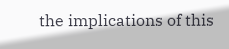the implications of this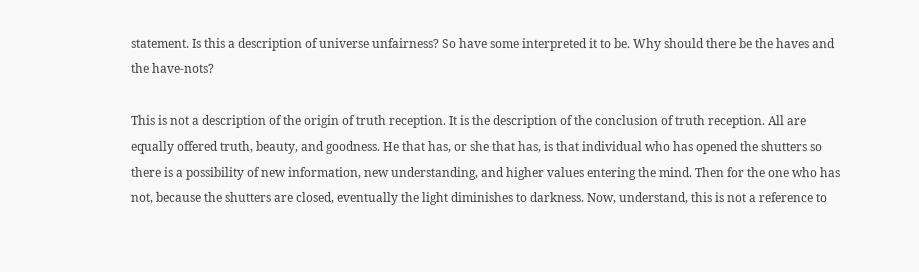statement. Is this a description of universe unfairness? So have some interpreted it to be. Why should there be the haves and the have-nots?

This is not a description of the origin of truth reception. It is the description of the conclusion of truth reception. All are equally offered truth, beauty, and goodness. He that has, or she that has, is that individual who has opened the shutters so there is a possibility of new information, new understanding, and higher values entering the mind. Then for the one who has not, because the shutters are closed, eventually the light diminishes to darkness. Now, understand, this is not a reference to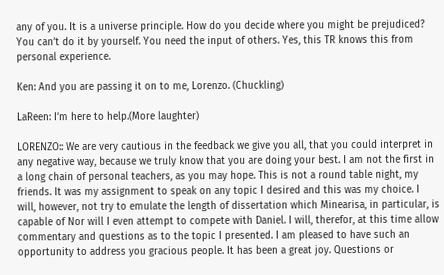any of you. It is a universe principle. How do you decide where you might be prejudiced? You can’t do it by yourself. You need the input of others. Yes, this TR knows this from personal experience.

Ken: And you are passing it on to me, Lorenzo. (Chuckling)

LaReen: I’m here to help.(More laughter)

LORENZO:: We are very cautious in the feedback we give you all, that you could interpret in any negative way, because we truly know that you are doing your best. I am not the first in a long chain of personal teachers, as you may hope. This is not a round table night, my friends. It was my assignment to speak on any topic I desired and this was my choice. I will, however, not try to emulate the length of dissertation which Minearisa, in particular, is capable of Nor will I even attempt to compete with Daniel. I will, therefor, at this time allow commentary and questions as to the topic I presented. I am pleased to have such an opportunity to address you gracious people. It has been a great joy. Questions or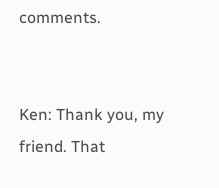comments.


Ken: Thank you, my friend. That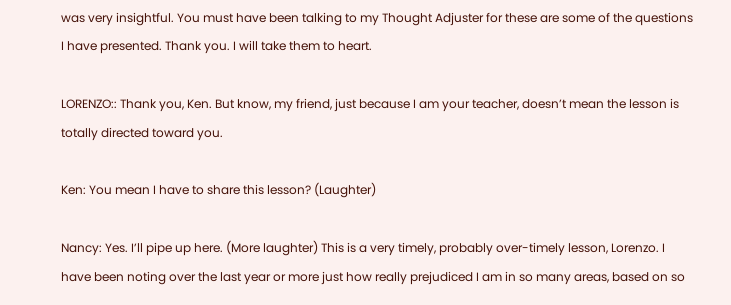was very insightful. You must have been talking to my Thought Adjuster for these are some of the questions I have presented. Thank you. I will take them to heart.

LORENZO:: Thank you, Ken. But know, my friend, just because I am your teacher, doesn’t mean the lesson is totally directed toward you.

Ken: You mean I have to share this lesson? (Laughter)

Nancy: Yes. I’ll pipe up here. (More laughter) This is a very timely, probably over-timely lesson, Lorenzo. I have been noting over the last year or more just how really prejudiced I am in so many areas, based on so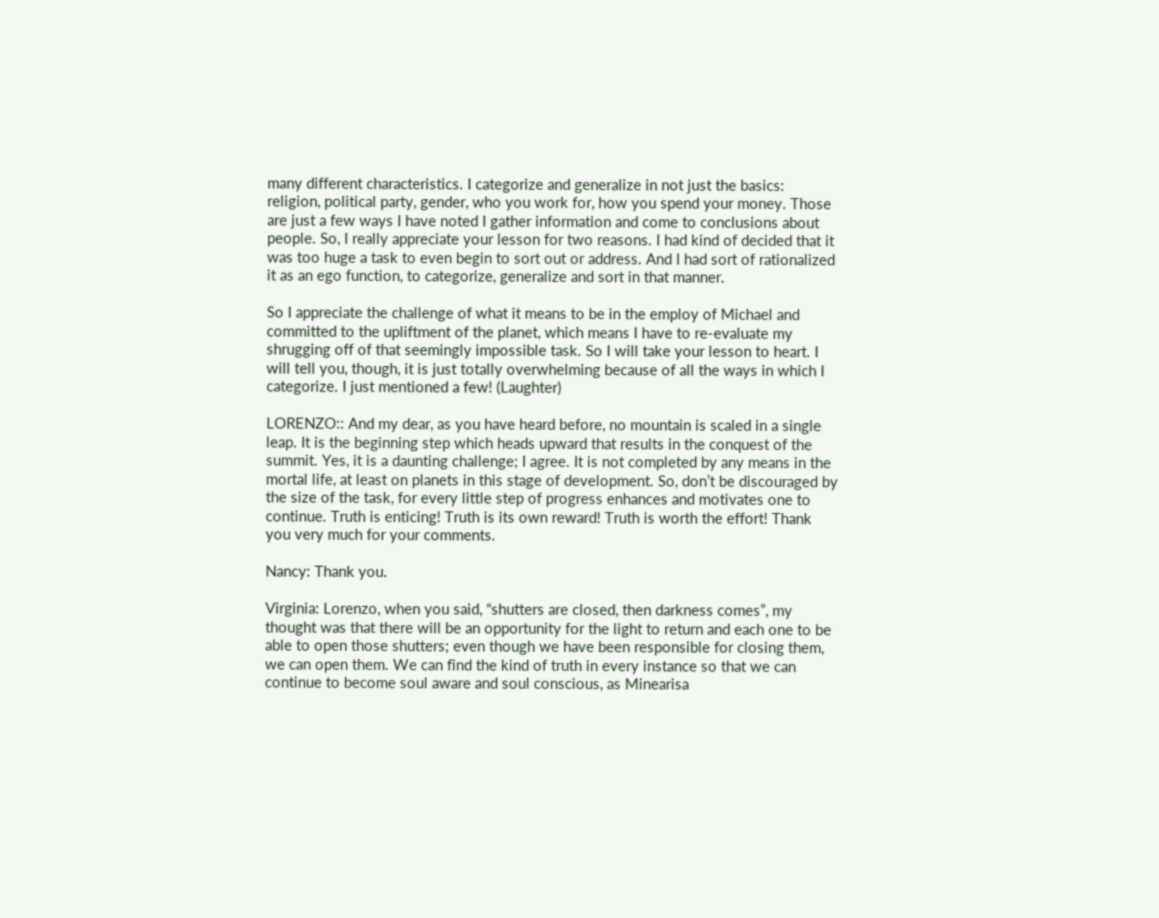many different characteristics. I categorize and generalize in not just the basics: religion, political party, gender, who you work for, how you spend your money. Those are just a few ways I have noted I gather information and come to conclusions about people. So, I really appreciate your lesson for two reasons. I had kind of decided that it was too huge a task to even begin to sort out or address. And I had sort of rationalized it as an ego function, to categorize, generalize and sort in that manner.

So I appreciate the challenge of what it means to be in the employ of Michael and committed to the upliftment of the planet, which means I have to re-evaluate my shrugging off of that seemingly impossible task. So I will take your lesson to heart. I will tell you, though, it is just totally overwhelming because of all the ways in which I categorize. I just mentioned a few! (Laughter)

LORENZO:: And my dear, as you have heard before, no mountain is scaled in a single leap. It is the beginning step which heads upward that results in the conquest of the summit. Yes, it is a daunting challenge; I agree. It is not completed by any means in the mortal life, at least on planets in this stage of development. So, don’t be discouraged by the size of the task, for every little step of progress enhances and motivates one to continue. Truth is enticing! Truth is its own reward! Truth is worth the effort! Thank you very much for your comments.

Nancy: Thank you.

Virginia: Lorenzo, when you said, “shutters are closed, then darkness comes”, my thought was that there will be an opportunity for the light to return and each one to be able to open those shutters; even though we have been responsible for closing them, we can open them. We can find the kind of truth in every instance so that we can continue to become soul aware and soul conscious, as Minearisa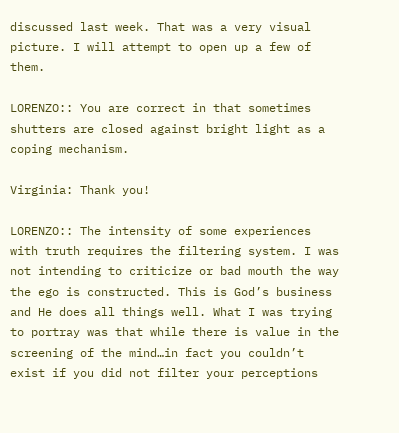discussed last week. That was a very visual picture. I will attempt to open up a few of them.

LORENZO:: You are correct in that sometimes shutters are closed against bright light as a coping mechanism.

Virginia: Thank you!

LORENZO:: The intensity of some experiences with truth requires the filtering system. I was not intending to criticize or bad mouth the way the ego is constructed. This is God’s business and He does all things well. What I was trying to portray was that while there is value in the screening of the mind…in fact you couldn’t exist if you did not filter your perceptions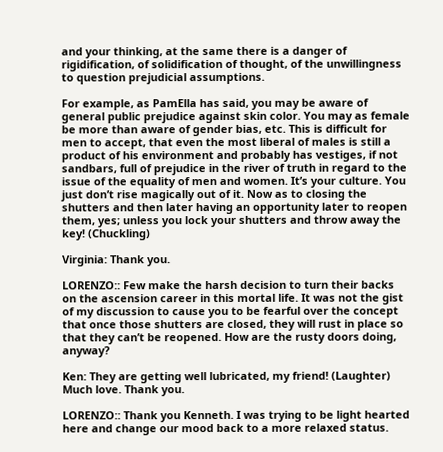and your thinking, at the same there is a danger of rigidification, of solidification of thought, of the unwillingness to question prejudicial assumptions.

For example, as PamElla has said, you may be aware of general public prejudice against skin color. You may as female be more than aware of gender bias, etc. This is difficult for men to accept, that even the most liberal of males is still a product of his environment and probably has vestiges, if not sandbars, full of prejudice in the river of truth in regard to the issue of the equality of men and women. It’s your culture. You just don’t rise magically out of it. Now as to closing the shutters and then later having an opportunity later to reopen them, yes; unless you lock your shutters and throw away the key! (Chuckling)

Virginia: Thank you.

LORENZO:: Few make the harsh decision to turn their backs on the ascension career in this mortal life. It was not the gist of my discussion to cause you to be fearful over the concept that once those shutters are closed, they will rust in place so that they can’t be reopened. How are the rusty doors doing, anyway?

Ken: They are getting well lubricated, my friend! (Laughter) Much love. Thank you.

LORENZO:: Thank you Kenneth. I was trying to be light hearted here and change our mood back to a more relaxed status.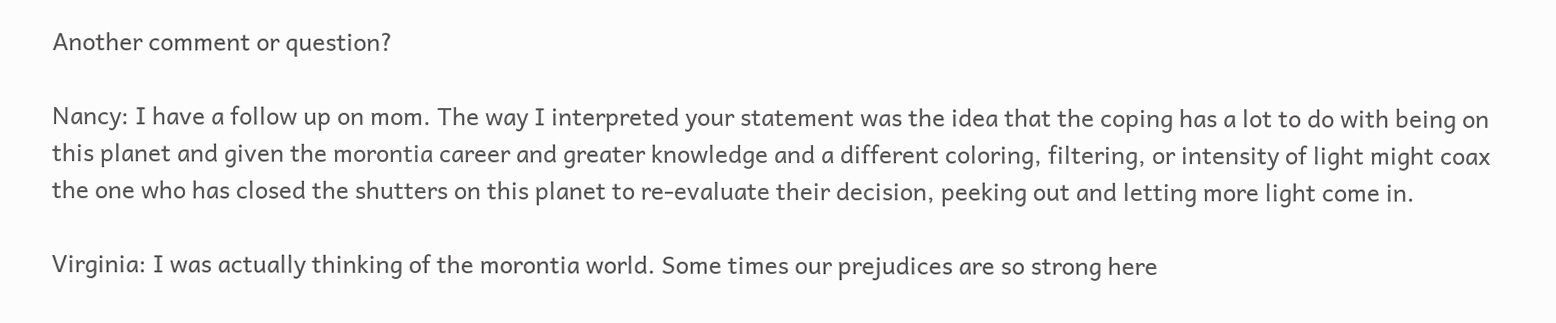Another comment or question?

Nancy: I have a follow up on mom. The way I interpreted your statement was the idea that the coping has a lot to do with being on this planet and given the morontia career and greater knowledge and a different coloring, filtering, or intensity of light might coax the one who has closed the shutters on this planet to re-evaluate their decision, peeking out and letting more light come in.

Virginia: I was actually thinking of the morontia world. Some times our prejudices are so strong here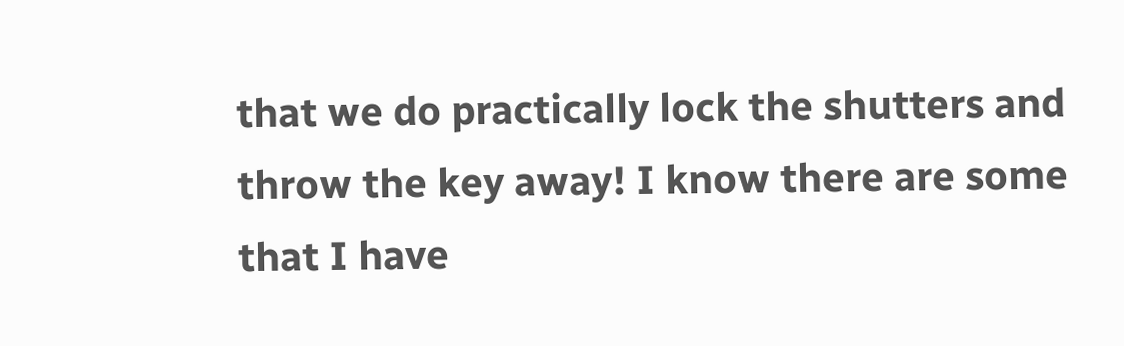that we do practically lock the shutters and throw the key away! I know there are some that I have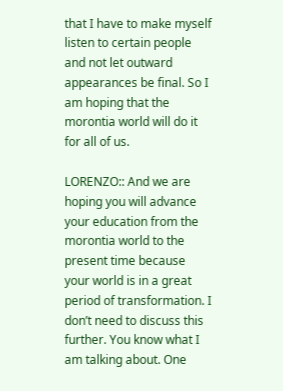that I have to make myself listen to certain people and not let outward appearances be final. So I am hoping that the morontia world will do it for all of us.

LORENZO:: And we are hoping you will advance your education from the morontia world to the present time because your world is in a great period of transformation. I don’t need to discuss this further. You know what I am talking about. One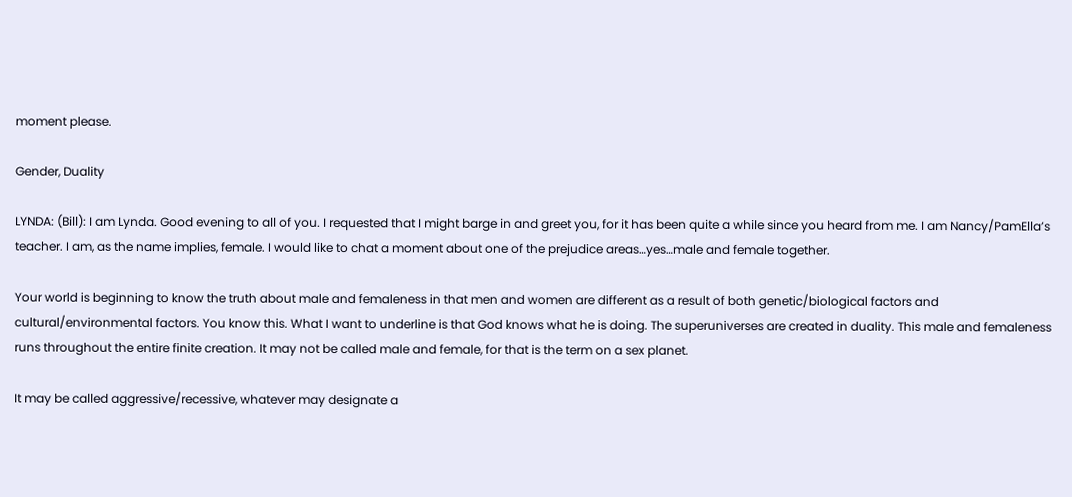moment please.

Gender, Duality

LYNDA: (Bill): I am Lynda. Good evening to all of you. I requested that I might barge in and greet you, for it has been quite a while since you heard from me. I am Nancy/PamElla’s teacher. I am, as the name implies, female. I would like to chat a moment about one of the prejudice areas…yes…male and female together.

Your world is beginning to know the truth about male and femaleness in that men and women are different as a result of both genetic/biological factors and cultural/environmental factors. You know this. What I want to underline is that God knows what he is doing. The superuniverses are created in duality. This male and femaleness runs throughout the entire finite creation. It may not be called male and female, for that is the term on a sex planet.

It may be called aggressive/recessive, whatever may designate a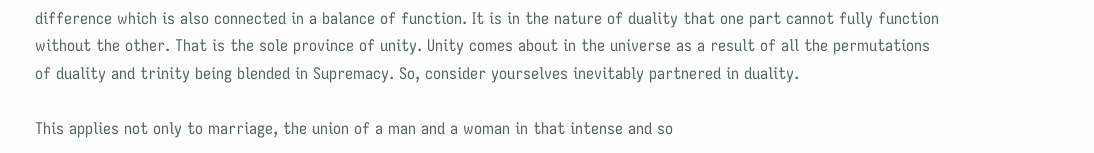difference which is also connected in a balance of function. It is in the nature of duality that one part cannot fully function without the other. That is the sole province of unity. Unity comes about in the universe as a result of all the permutations of duality and trinity being blended in Supremacy. So, consider yourselves inevitably partnered in duality.

This applies not only to marriage, the union of a man and a woman in that intense and so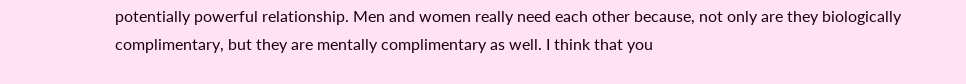potentially powerful relationship. Men and women really need each other because, not only are they biologically complimentary, but they are mentally complimentary as well. I think that you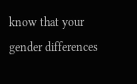know that your gender differences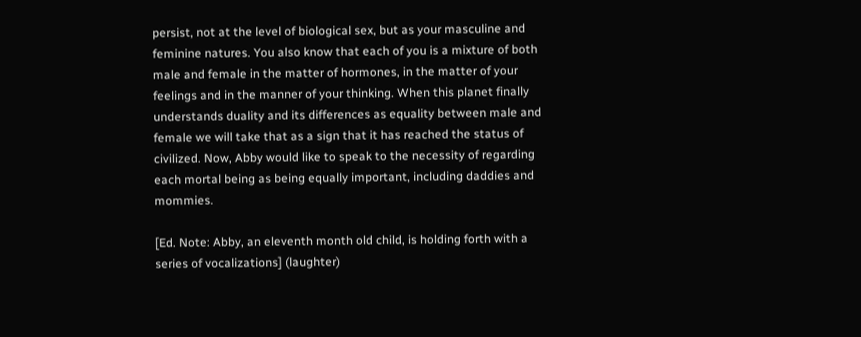persist, not at the level of biological sex, but as your masculine and feminine natures. You also know that each of you is a mixture of both male and female in the matter of hormones, in the matter of your feelings and in the manner of your thinking. When this planet finally understands duality and its differences as equality between male and female we will take that as a sign that it has reached the status of civilized. Now, Abby would like to speak to the necessity of regarding each mortal being as being equally important, including daddies and mommies.

[Ed. Note: Abby, an eleventh month old child, is holding forth with a series of vocalizations] (laughter)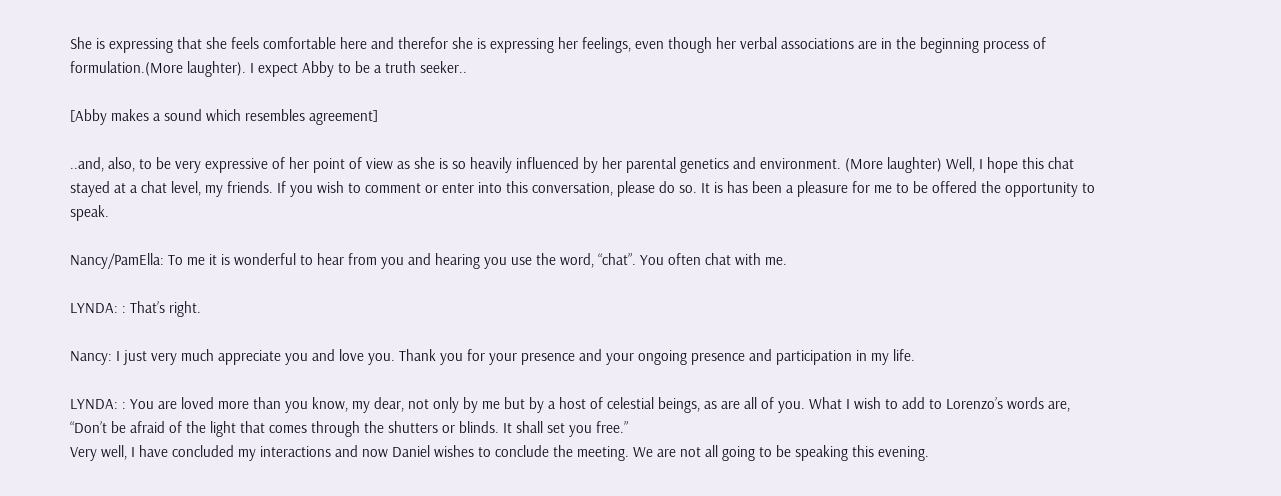She is expressing that she feels comfortable here and therefor she is expressing her feelings, even though her verbal associations are in the beginning process of formulation.(More laughter). I expect Abby to be a truth seeker..

[Abby makes a sound which resembles agreement]

..and, also, to be very expressive of her point of view as she is so heavily influenced by her parental genetics and environment. (More laughter) Well, I hope this chat stayed at a chat level, my friends. If you wish to comment or enter into this conversation, please do so. It is has been a pleasure for me to be offered the opportunity to speak.

Nancy/PamElla: To me it is wonderful to hear from you and hearing you use the word, “chat”. You often chat with me.

LYNDA: : That’s right.

Nancy: I just very much appreciate you and love you. Thank you for your presence and your ongoing presence and participation in my life.

LYNDA: : You are loved more than you know, my dear, not only by me but by a host of celestial beings, as are all of you. What I wish to add to Lorenzo’s words are, “Don’t be afraid of the light that comes through the shutters or blinds. It shall set you free.”
Very well, I have concluded my interactions and now Daniel wishes to conclude the meeting. We are not all going to be speaking this evening.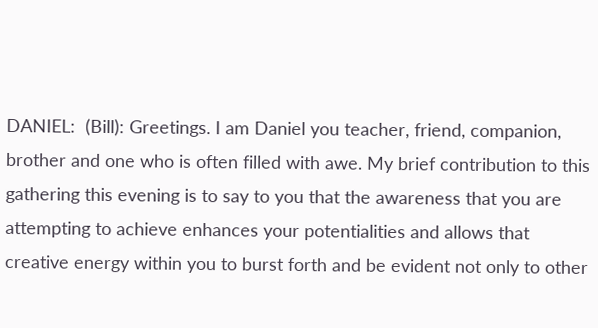DANIEL:  (Bill): Greetings. I am Daniel you teacher, friend, companion, brother and one who is often filled with awe. My brief contribution to this gathering this evening is to say to you that the awareness that you are attempting to achieve enhances your potentialities and allows that creative energy within you to burst forth and be evident not only to other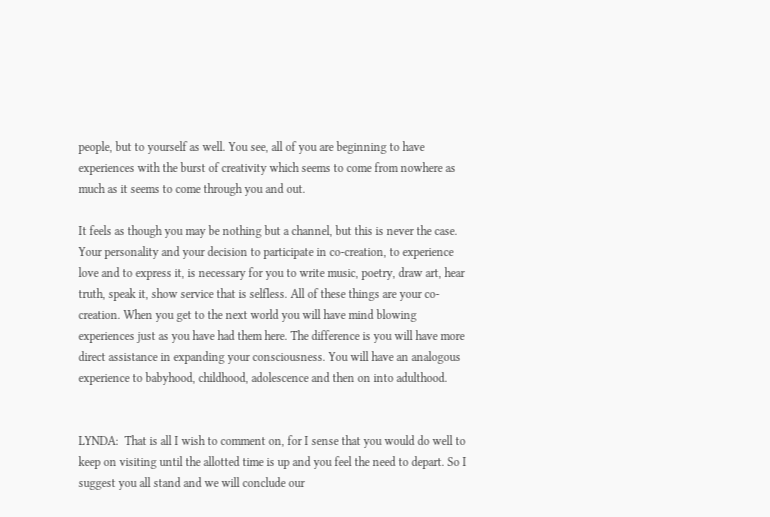people, but to yourself as well. You see, all of you are beginning to have experiences with the burst of creativity which seems to come from nowhere as much as it seems to come through you and out.

It feels as though you may be nothing but a channel, but this is never the case. Your personality and your decision to participate in co-creation, to experience love and to express it, is necessary for you to write music, poetry, draw art, hear truth, speak it, show service that is selfless. All of these things are your co-creation. When you get to the next world you will have mind blowing experiences just as you have had them here. The difference is you will have more direct assistance in expanding your consciousness. You will have an analogous experience to babyhood, childhood, adolescence and then on into adulthood.


LYNDA:  That is all I wish to comment on, for I sense that you would do well to keep on visiting until the allotted time is up and you feel the need to depart. So I suggest you all stand and we will conclude our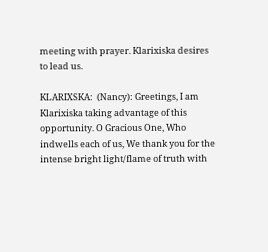meeting with prayer. Klarixiska desires to lead us.

KLARIXSKA:  (Nancy): Greetings, I am Klarixiska taking advantage of this opportunity. O Gracious One, Who indwells each of us, We thank you for the intense bright light/flame of truth with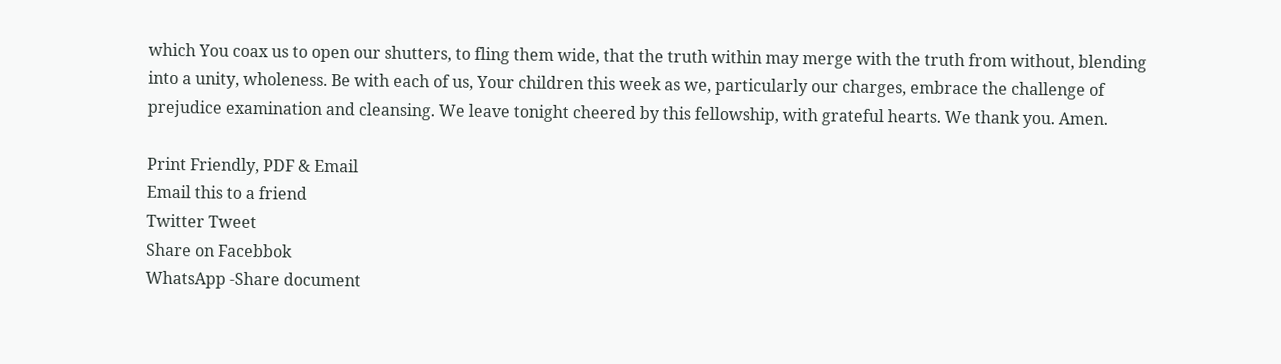which You coax us to open our shutters, to fling them wide, that the truth within may merge with the truth from without, blending into a unity, wholeness. Be with each of us, Your children this week as we, particularly our charges, embrace the challenge of prejudice examination and cleansing. We leave tonight cheered by this fellowship, with grateful hearts. We thank you. Amen.

Print Friendly, PDF & Email
Email this to a friend
Twitter Tweet
Share on Facebbok
WhatsApp -Share document